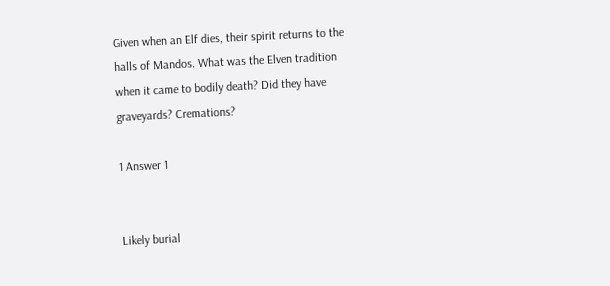Given when an Elf dies, their spirit returns to the halls of Mandos. What was the Elven tradition when it came to bodily death? Did they have graveyards? Cremations?

1 Answer 1


Likely burial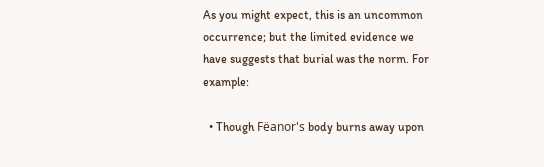As you might expect, this is an uncommon occurrence; but the limited evidence we have suggests that burial was the norm. For example:

  • Though Fëanor's body burns away upon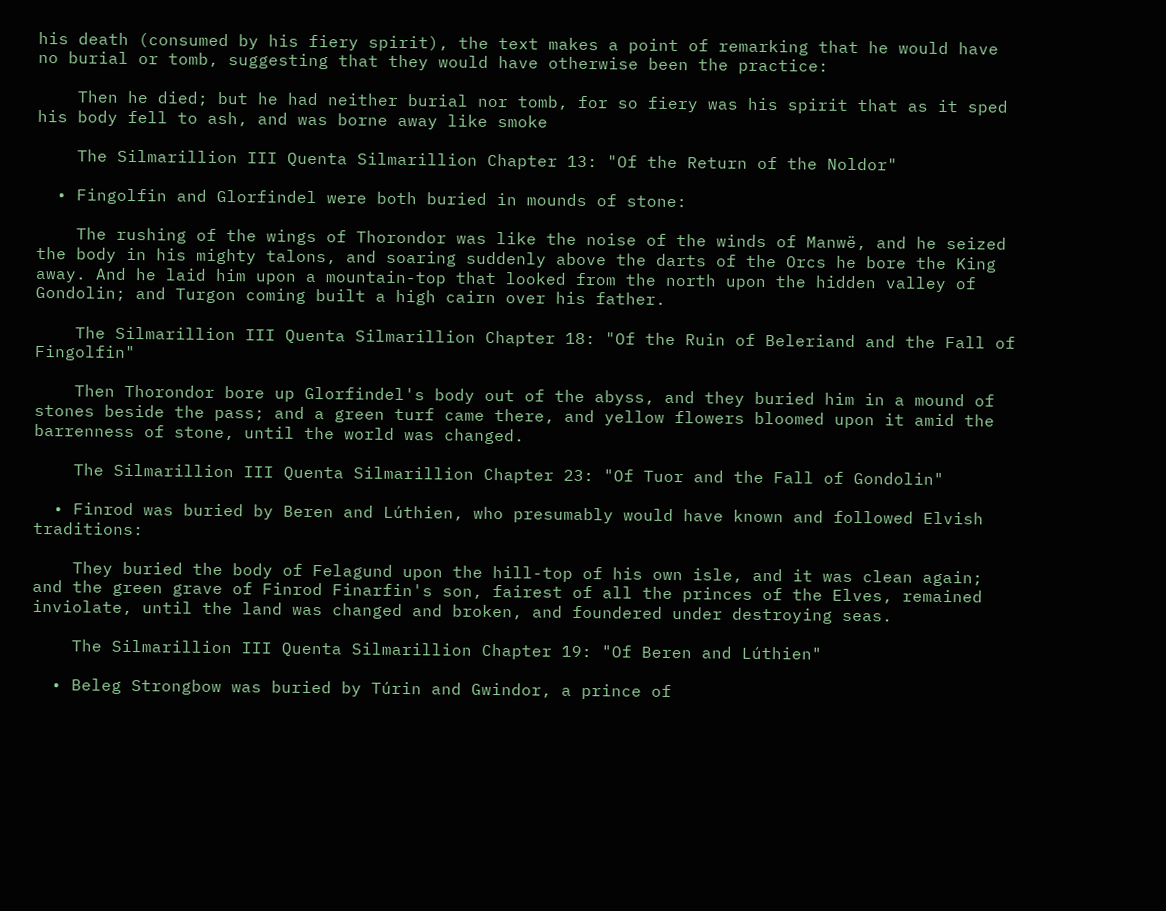his death (consumed by his fiery spirit), the text makes a point of remarking that he would have no burial or tomb, suggesting that they would have otherwise been the practice:

    Then he died; but he had neither burial nor tomb, for so fiery was his spirit that as it sped his body fell to ash, and was borne away like smoke

    The Silmarillion III Quenta Silmarillion Chapter 13: "Of the Return of the Noldor"

  • Fingolfin and Glorfindel were both buried in mounds of stone:

    The rushing of the wings of Thorondor was like the noise of the winds of Manwë, and he seized the body in his mighty talons, and soaring suddenly above the darts of the Orcs he bore the King away. And he laid him upon a mountain-top that looked from the north upon the hidden valley of Gondolin; and Turgon coming built a high cairn over his father.

    The Silmarillion III Quenta Silmarillion Chapter 18: "Of the Ruin of Beleriand and the Fall of Fingolfin"

    Then Thorondor bore up Glorfindel's body out of the abyss, and they buried him in a mound of stones beside the pass; and a green turf came there, and yellow flowers bloomed upon it amid the barrenness of stone, until the world was changed.

    The Silmarillion III Quenta Silmarillion Chapter 23: "Of Tuor and the Fall of Gondolin"

  • Finrod was buried by Beren and Lúthien, who presumably would have known and followed Elvish traditions:

    They buried the body of Felagund upon the hill-top of his own isle, and it was clean again; and the green grave of Finrod Finarfin's son, fairest of all the princes of the Elves, remained inviolate, until the land was changed and broken, and foundered under destroying seas.

    The Silmarillion III Quenta Silmarillion Chapter 19: "Of Beren and Lúthien"

  • Beleg Strongbow was buried by Túrin and Gwindor, a prince of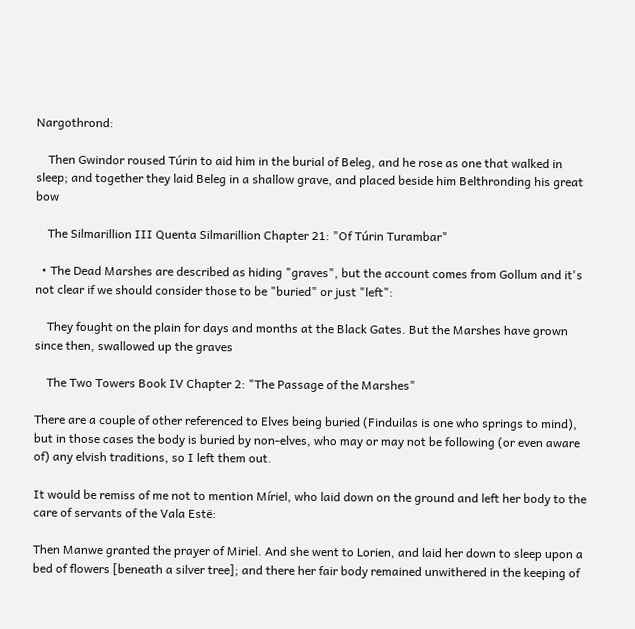Nargothrond:

    Then Gwindor roused Túrin to aid him in the burial of Beleg, and he rose as one that walked in sleep; and together they laid Beleg in a shallow grave, and placed beside him Belthronding his great bow

    The Silmarillion III Quenta Silmarillion Chapter 21: "Of Túrin Turambar"

  • The Dead Marshes are described as hiding "graves", but the account comes from Gollum and it's not clear if we should consider those to be "buried" or just "left":

    They fought on the plain for days and months at the Black Gates. But the Marshes have grown since then, swallowed up the graves

    The Two Towers Book IV Chapter 2: "The Passage of the Marshes"

There are a couple of other referenced to Elves being buried (Finduilas is one who springs to mind), but in those cases the body is buried by non-elves, who may or may not be following (or even aware of) any elvish traditions, so I left them out.

It would be remiss of me not to mention Míriel, who laid down on the ground and left her body to the care of servants of the Vala Estë:

Then Manwe granted the prayer of Miriel. And she went to Lorien, and laid her down to sleep upon a bed of flowers [beneath a silver tree]; and there her fair body remained unwithered in the keeping of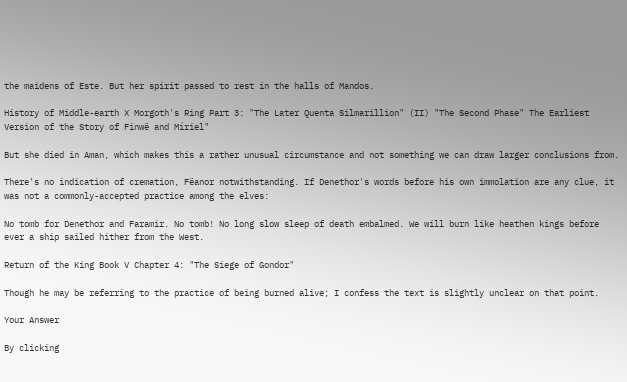the maidens of Este. But her spirit passed to rest in the halls of Mandos.

History of Middle-earth X Morgoth's Ring Part 3: "The Later Quenta Silmarillion" (II) "The Second Phase" The Earliest Version of the Story of Finwë and Míriel"

But she died in Aman, which makes this a rather unusual circumstance and not something we can draw larger conclusions from.

There's no indication of cremation, Fëanor notwithstanding. If Denethor's words before his own immolation are any clue, it was not a commonly-accepted practice among the elves:

No tomb for Denethor and Faramir. No tomb! No long slow sleep of death embalmed. We will burn like heathen kings before ever a ship sailed hither from the West.

Return of the King Book V Chapter 4: "The Siege of Gondor"

Though he may be referring to the practice of being burned alive; I confess the text is slightly unclear on that point.

Your Answer

By clicking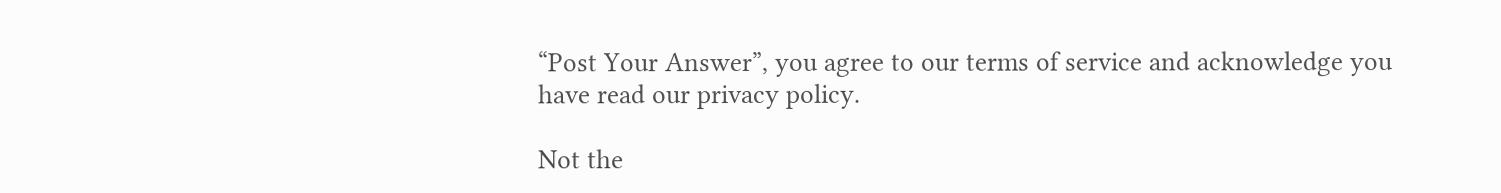“Post Your Answer”, you agree to our terms of service and acknowledge you have read our privacy policy.

Not the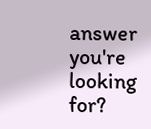answer you're looking for?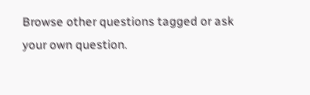Browse other questions tagged or ask your own question.